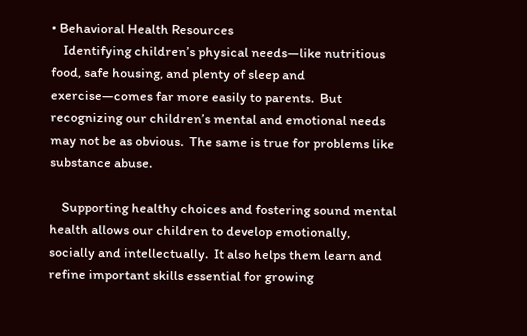• Behavioral Health Resources
    Identifying children’s physical needs—like nutritious food, safe housing, and plenty of sleep and exercise—comes far more easily to parents.  But recognizing our children’s mental and emotional needs may not be as obvious.  The same is true for problems like substance abuse.

    Supporting healthy choices and fostering sound mental health allows our children to develop emotionally, socially and intellectually.  It also helps them learn and refine important skills essential for growing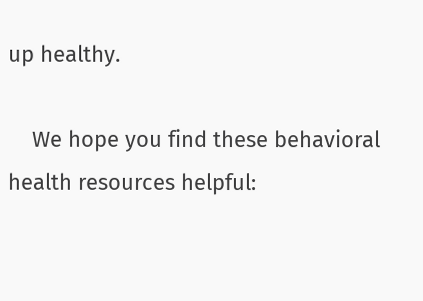up healthy.

    We hope you find these behavioral health resources helpful: